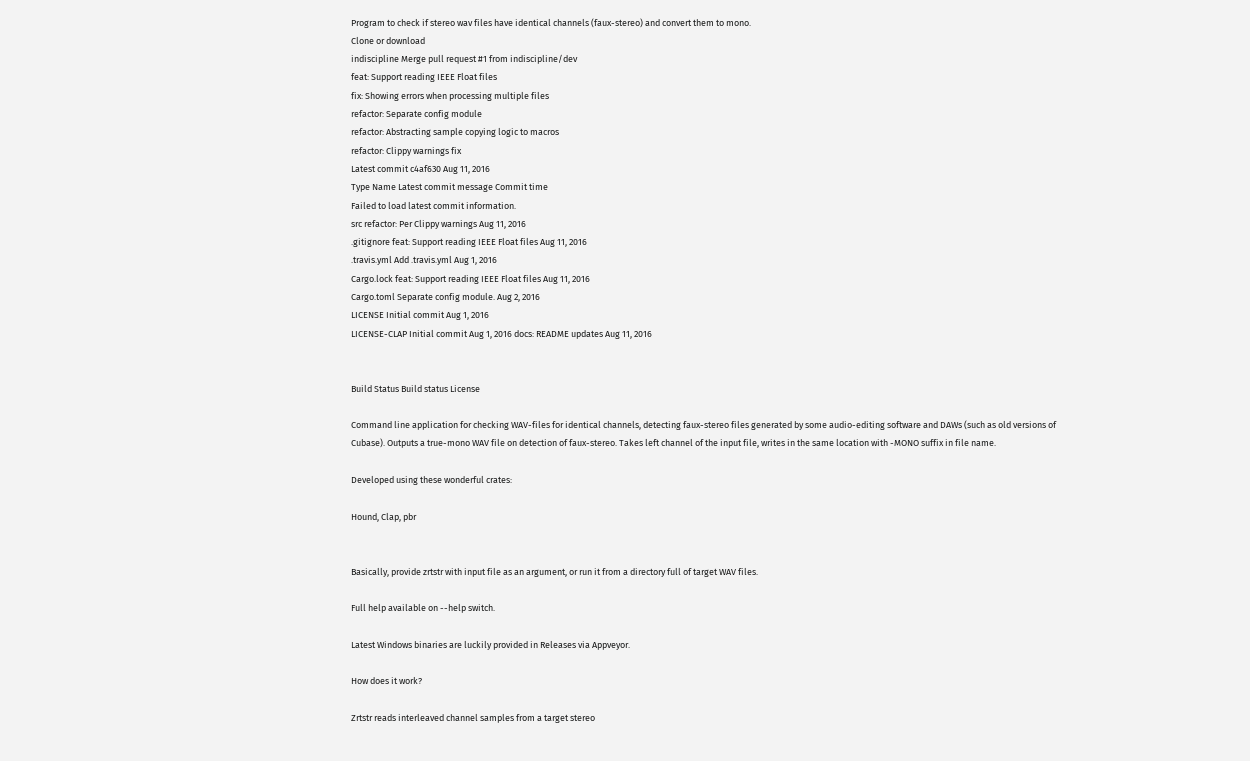Program to check if stereo wav files have identical channels (faux-stereo) and convert them to mono.
Clone or download
indiscipline Merge pull request #1 from indiscipline/dev
feat: Support reading IEEE Float files
fix: Showing errors when processing multiple files
refactor: Separate config module
refactor: Abstracting sample copying logic to macros
refactor: Clippy warnings fix
Latest commit c4af630 Aug 11, 2016
Type Name Latest commit message Commit time
Failed to load latest commit information.
src refactor: Per Clippy warnings Aug 11, 2016
.gitignore feat: Support reading IEEE Float files Aug 11, 2016
.travis.yml Add .travis.yml Aug 1, 2016
Cargo.lock feat: Support reading IEEE Float files Aug 11, 2016
Cargo.toml Separate config module. Aug 2, 2016
LICENSE Initial commit Aug 1, 2016
LICENSE-CLAP Initial commit Aug 1, 2016 docs: README updates Aug 11, 2016


Build Status Build status License

Command line application for checking WAV-files for identical channels, detecting faux-stereo files generated by some audio-editing software and DAWs (such as old versions of Cubase). Outputs a true-mono WAV file on detection of faux-stereo. Takes left channel of the input file, writes in the same location with -MONO suffix in file name.

Developed using these wonderful crates:

Hound, Clap, pbr


Basically, provide zrtstr with input file as an argument, or run it from a directory full of target WAV files.

Full help available on --help switch.

Latest Windows binaries are luckily provided in Releases via Appveyor.

How does it work?

Zrtstr reads interleaved channel samples from a target stereo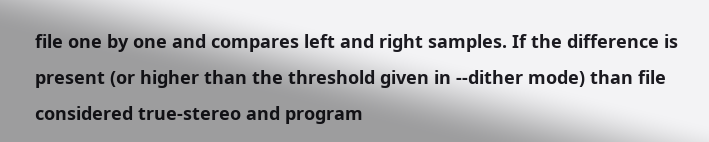file one by one and compares left and right samples. If the difference is present (or higher than the threshold given in --dither mode) than file considered true-stereo and program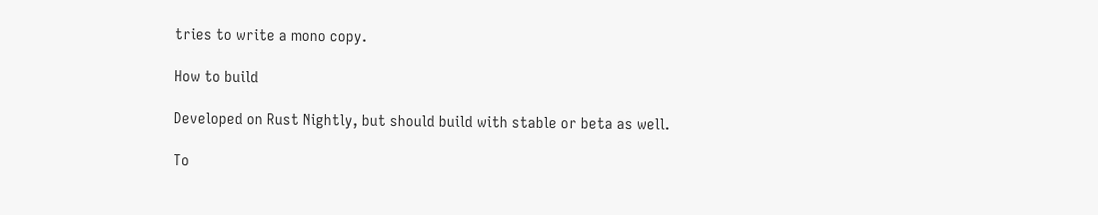tries to write a mono copy.

How to build

Developed on Rust Nightly, but should build with stable or beta as well.

To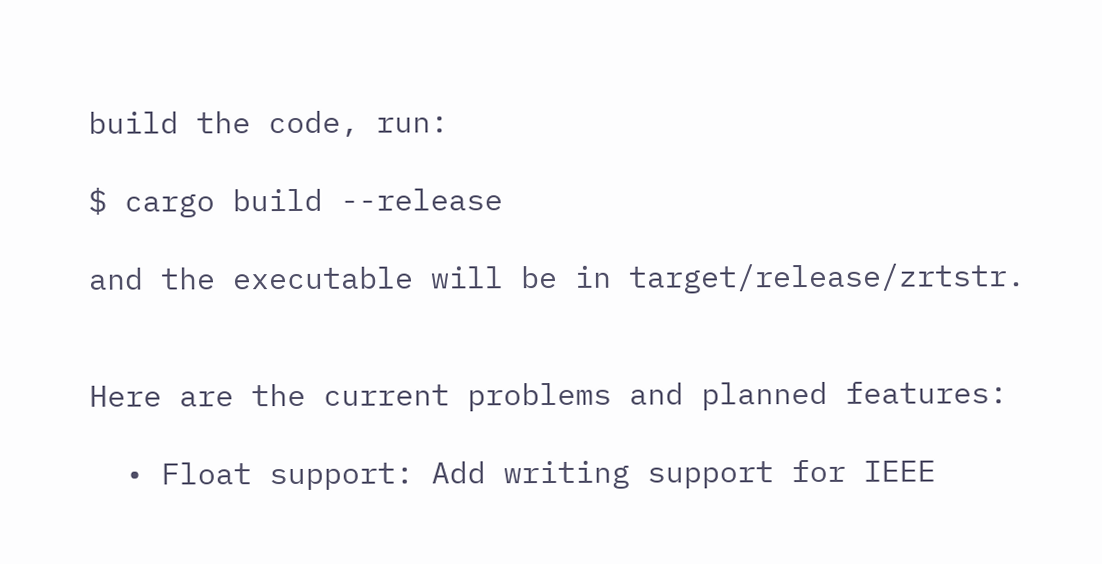build the code, run:

$ cargo build --release

and the executable will be in target/release/zrtstr.


Here are the current problems and planned features:

  • Float support: Add writing support for IEEE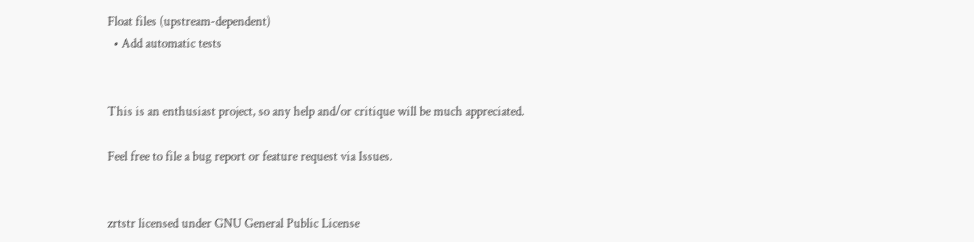Float files (upstream-dependent)
  • Add automatic tests


This is an enthusiast project, so any help and/or critique will be much appreciated.

Feel free to file a bug report or feature request via Issues.


zrtstr licensed under GNU General Public License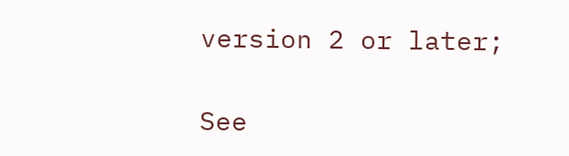version 2 or later;

See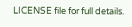LICENSE file for full details.